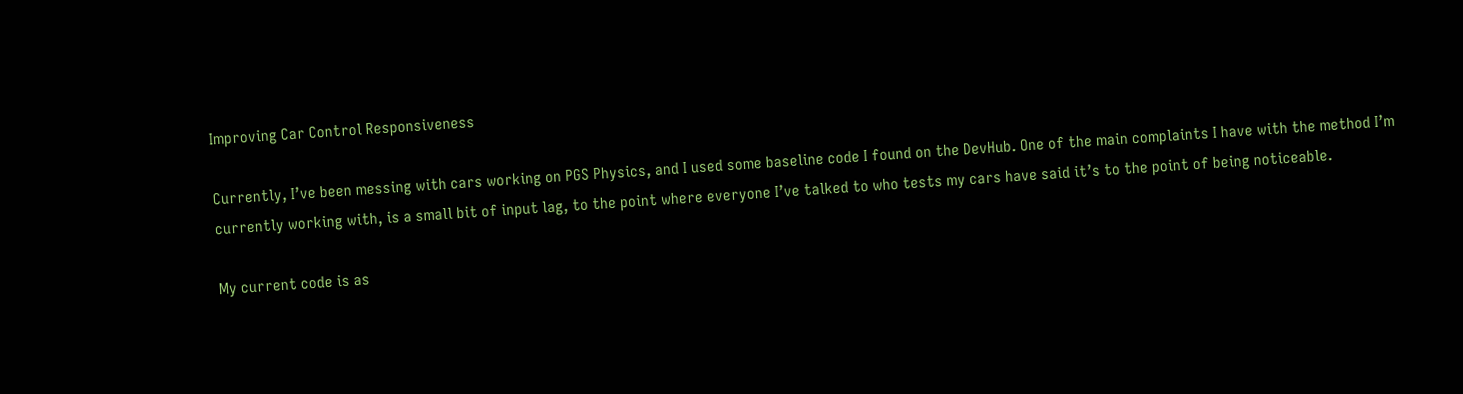Improving Car Control Responsiveness

Currently, I’ve been messing with cars working on PGS Physics, and I used some baseline code I found on the DevHub. One of the main complaints I have with the method I’m currently working with, is a small bit of input lag, to the point where everyone I’ve talked to who tests my cars have said it’s to the point of being noticeable.

My current code is as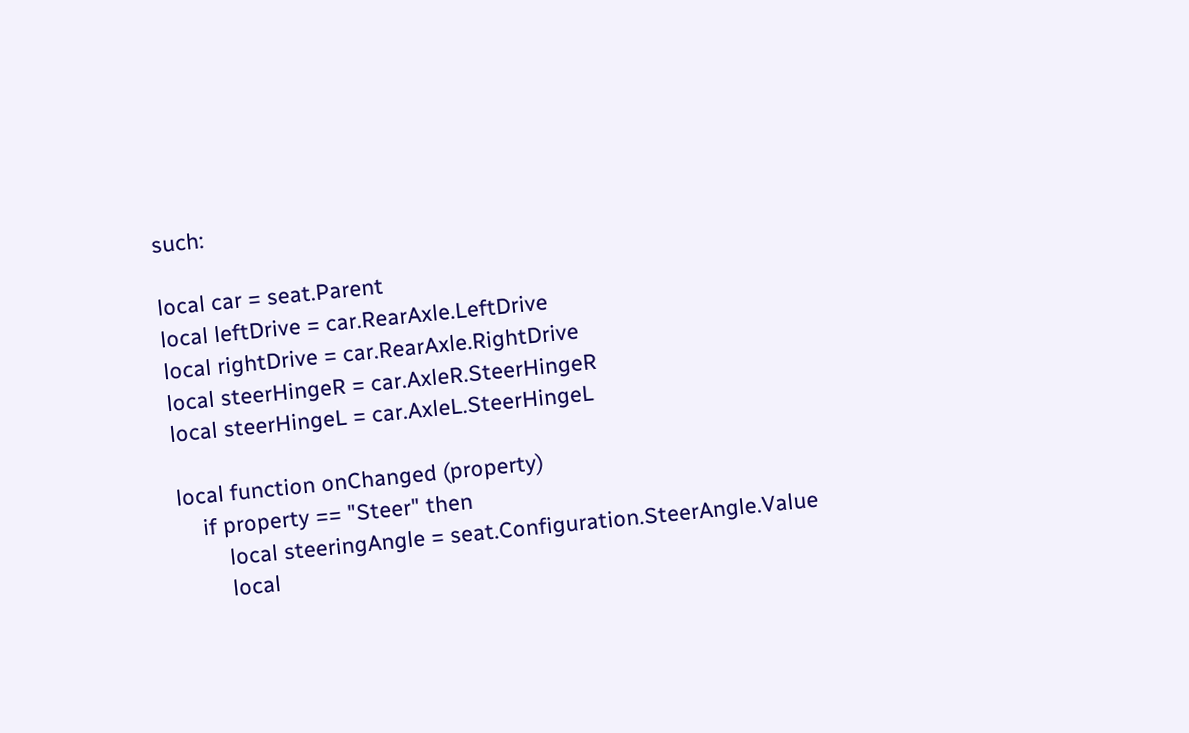such:

local car = seat.Parent
local leftDrive = car.RearAxle.LeftDrive
local rightDrive = car.RearAxle.RightDrive
local steerHingeR = car.AxleR.SteerHingeR
local steerHingeL = car.AxleL.SteerHingeL

local function onChanged (property)
    if property == "Steer" then
        local steeringAngle = seat.Configuration.SteerAngle.Value
        local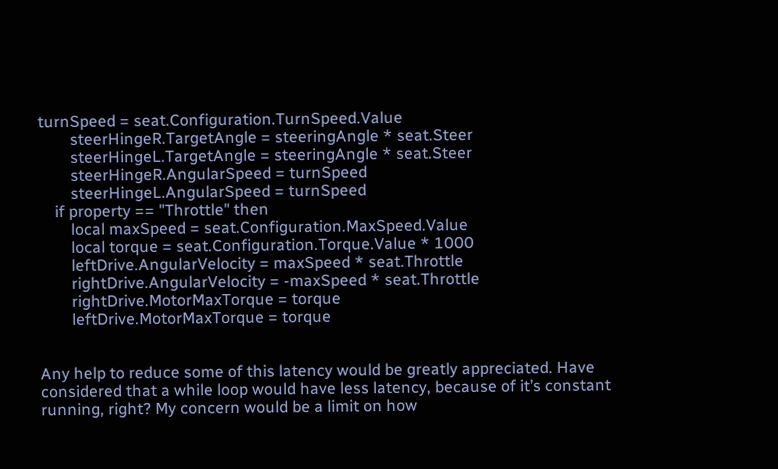turnSpeed = seat.Configuration.TurnSpeed.Value
        steerHingeR.TargetAngle = steeringAngle * seat.Steer
        steerHingeL.TargetAngle = steeringAngle * seat.Steer
        steerHingeR.AngularSpeed = turnSpeed
        steerHingeL.AngularSpeed = turnSpeed
    if property == "Throttle" then
        local maxSpeed = seat.Configuration.MaxSpeed.Value
        local torque = seat.Configuration.Torque.Value * 1000
        leftDrive.AngularVelocity = maxSpeed * seat.Throttle
        rightDrive.AngularVelocity = -maxSpeed * seat.Throttle
        rightDrive.MotorMaxTorque = torque
        leftDrive.MotorMaxTorque = torque


Any help to reduce some of this latency would be greatly appreciated. Have considered that a while loop would have less latency, because of it’s constant running, right? My concern would be a limit on how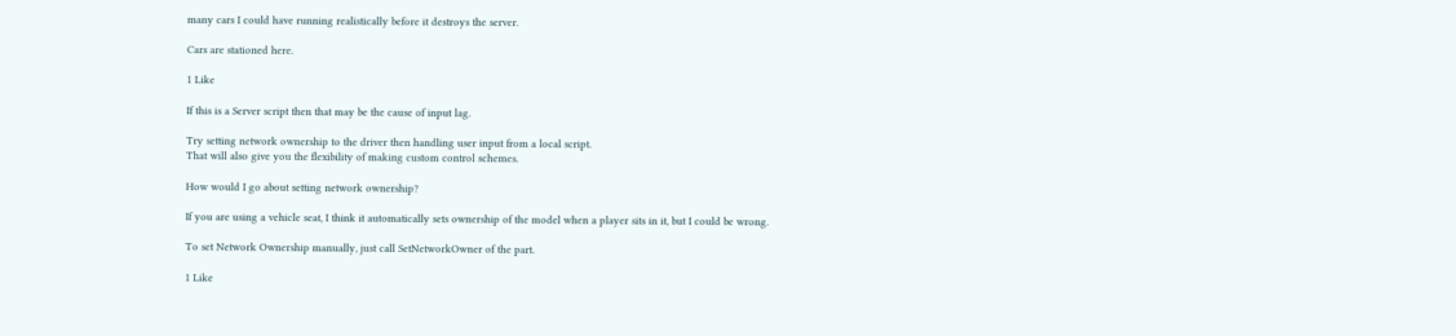many cars I could have running realistically before it destroys the server.

Cars are stationed here.

1 Like

If this is a Server script then that may be the cause of input lag.

Try setting network ownership to the driver then handling user input from a local script.
That will also give you the flexibility of making custom control schemes.

How would I go about setting network ownership?

If you are using a vehicle seat, I think it automatically sets ownership of the model when a player sits in it, but I could be wrong.

To set Network Ownership manually, just call SetNetworkOwner of the part.

1 Like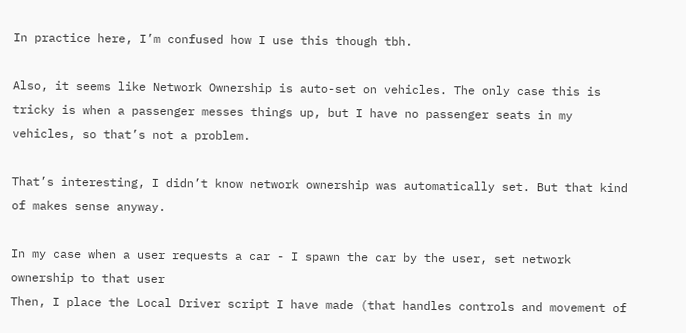In practice here, I’m confused how I use this though tbh.

Also, it seems like Network Ownership is auto-set on vehicles. The only case this is tricky is when a passenger messes things up, but I have no passenger seats in my vehicles, so that’s not a problem.

That’s interesting, I didn’t know network ownership was automatically set. But that kind of makes sense anyway.

In my case when a user requests a car - I spawn the car by the user, set network ownership to that user
Then, I place the Local Driver script I have made (that handles controls and movement of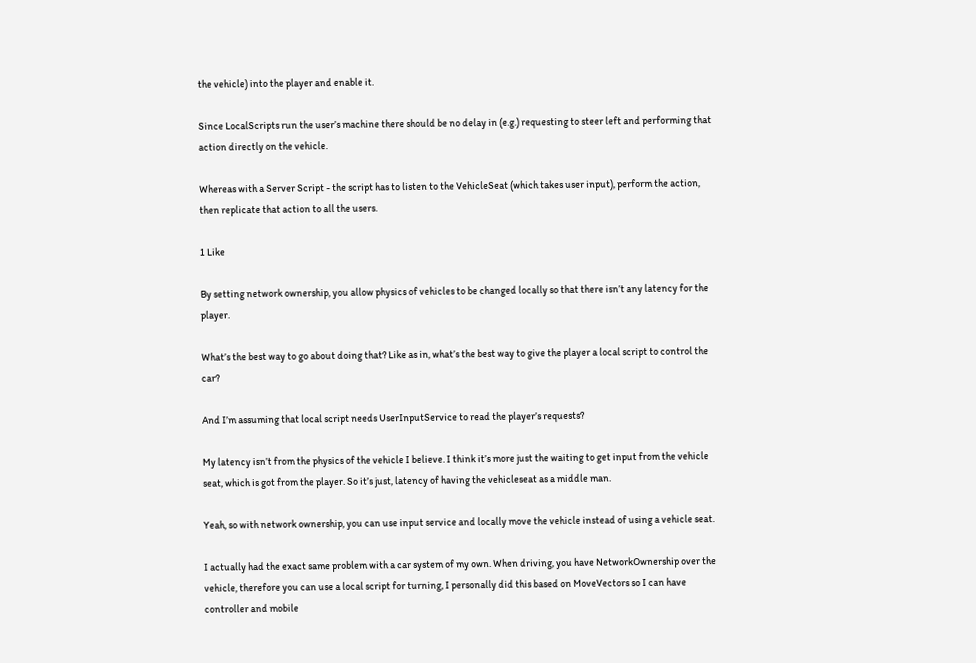the vehicle) into the player and enable it.

Since LocalScripts run the user’s machine there should be no delay in (e.g.) requesting to steer left and performing that action directly on the vehicle.

Whereas with a Server Script - the script has to listen to the VehicleSeat (which takes user input), perform the action, then replicate that action to all the users.

1 Like

By setting network ownership, you allow physics of vehicles to be changed locally so that there isn’t any latency for the player.

What’s the best way to go about doing that? Like as in, what’s the best way to give the player a local script to control the car?

And I’m assuming that local script needs UserInputService to read the player’s requests?

My latency isn’t from the physics of the vehicle I believe. I think it’s more just the waiting to get input from the vehicle seat, which is got from the player. So it’s just, latency of having the vehicleseat as a middle man.

Yeah, so with network ownership, you can use input service and locally move the vehicle instead of using a vehicle seat.

I actually had the exact same problem with a car system of my own. When driving, you have NetworkOwnership over the vehicle, therefore you can use a local script for turning, I personally did this based on MoveVectors so I can have controller and mobile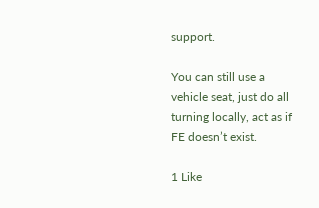support.

You can still use a vehicle seat, just do all turning locally, act as if FE doesn’t exist.

1 Like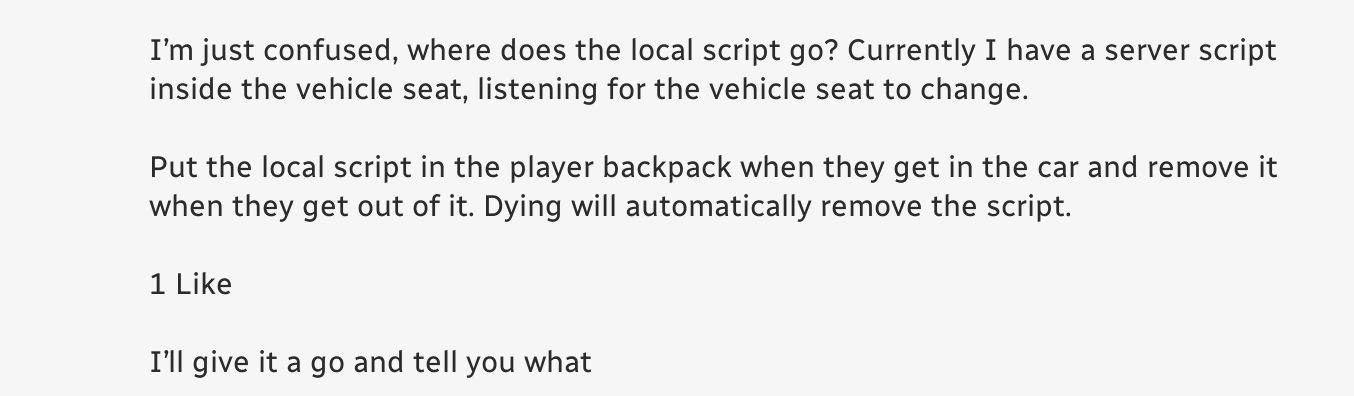I’m just confused, where does the local script go? Currently I have a server script inside the vehicle seat, listening for the vehicle seat to change.

Put the local script in the player backpack when they get in the car and remove it when they get out of it. Dying will automatically remove the script.

1 Like

I’ll give it a go and tell you what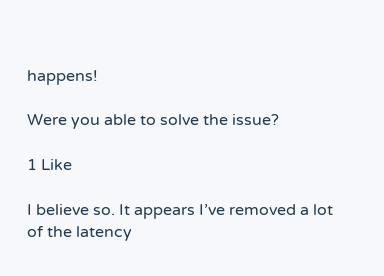happens!

Were you able to solve the issue?

1 Like

I believe so. It appears I’ve removed a lot of the latency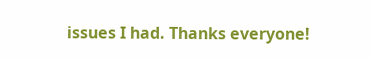issues I had. Thanks everyone!